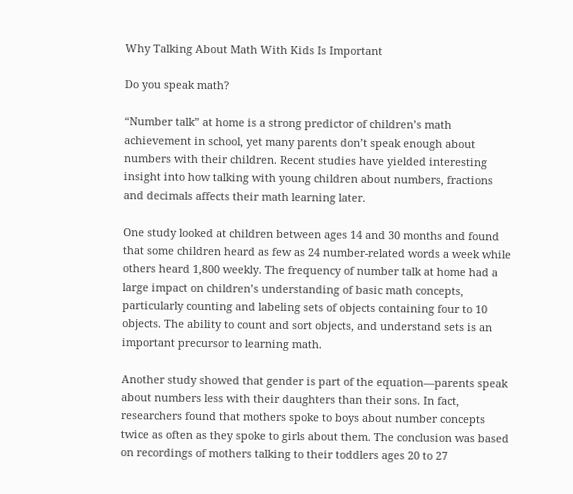Why Talking About Math With Kids Is Important

Do you speak math?

“Number talk” at home is a strong predictor of children’s math achievement in school, yet many parents don’t speak enough about numbers with their children. Recent studies have yielded interesting insight into how talking with young children about numbers, fractions and decimals affects their math learning later.

One study looked at children between ages 14 and 30 months and found that some children heard as few as 24 number-related words a week while others heard 1,800 weekly. The frequency of number talk at home had a large impact on children’s understanding of basic math concepts, particularly counting and labeling sets of objects containing four to 10 objects. The ability to count and sort objects, and understand sets is an important precursor to learning math.

Another study showed that gender is part of the equation—parents speak about numbers less with their daughters than their sons. In fact, researchers found that mothers spoke to boys about number concepts twice as often as they spoke to girls about them. The conclusion was based on recordings of mothers talking to their toddlers ages 20 to 27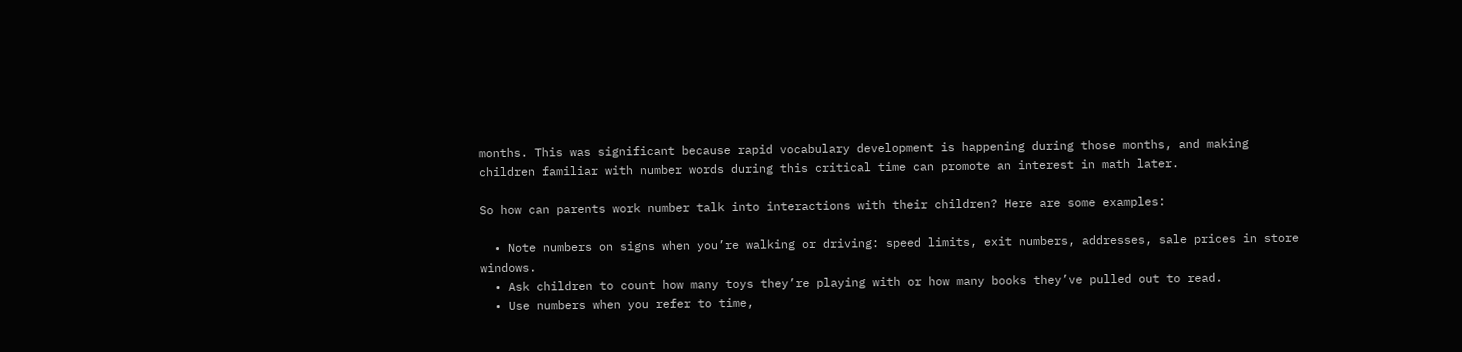months. This was significant because rapid vocabulary development is happening during those months, and making children familiar with number words during this critical time can promote an interest in math later.

So how can parents work number talk into interactions with their children? Here are some examples:

  • Note numbers on signs when you’re walking or driving: speed limits, exit numbers, addresses, sale prices in store windows.
  • Ask children to count how many toys they’re playing with or how many books they’ve pulled out to read.
  • Use numbers when you refer to time,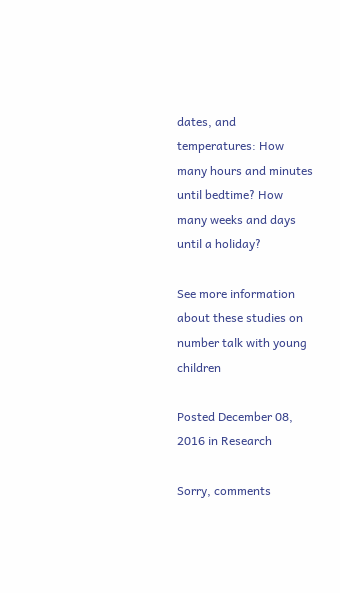dates, and temperatures: How many hours and minutes until bedtime? How many weeks and days until a holiday?

See more information about these studies on number talk with young children

Posted December 08, 2016 in Research

Sorry, comments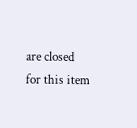are closed for this item